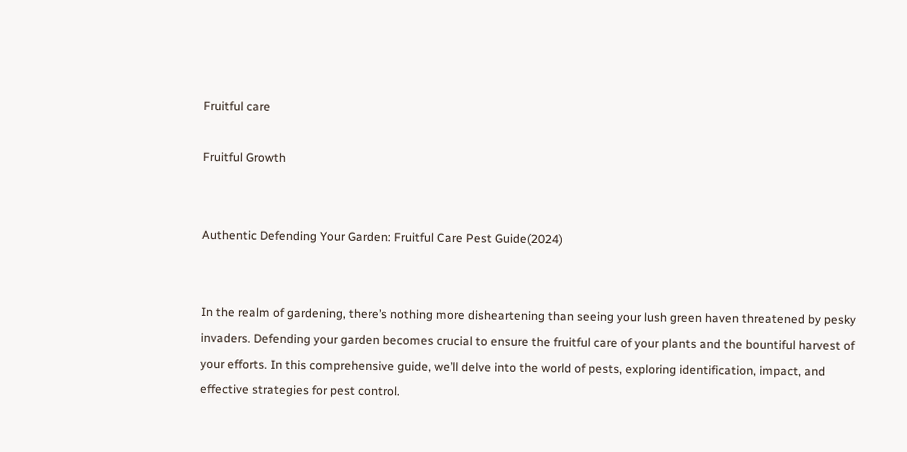Fruitful care

Fruitful Growth


Authentic Defending Your Garden: Fruitful Care Pest Guide(2024)


In the realm of gardening, there’s nothing more disheartening than seeing your lush green haven threatened by pesky invaders. Defending your garden becomes crucial to ensure the fruitful care of your plants and the bountiful harvest of your efforts. In this comprehensive guide, we’ll delve into the world of pests, exploring identification, impact, and effective strategies for pest control.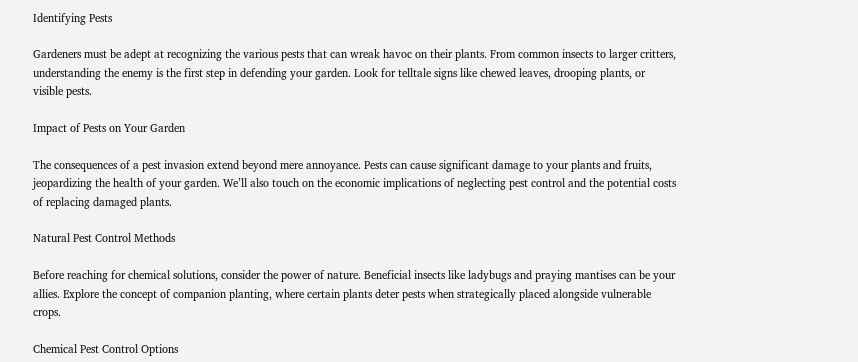Identifying Pests

Gardeners must be adept at recognizing the various pests that can wreak havoc on their plants. From common insects to larger critters, understanding the enemy is the first step in defending your garden. Look for telltale signs like chewed leaves, drooping plants, or visible pests.

Impact of Pests on Your Garden

The consequences of a pest invasion extend beyond mere annoyance. Pests can cause significant damage to your plants and fruits, jeopardizing the health of your garden. We’ll also touch on the economic implications of neglecting pest control and the potential costs of replacing damaged plants.

Natural Pest Control Methods

Before reaching for chemical solutions, consider the power of nature. Beneficial insects like ladybugs and praying mantises can be your allies. Explore the concept of companion planting, where certain plants deter pests when strategically placed alongside vulnerable crops.

Chemical Pest Control Options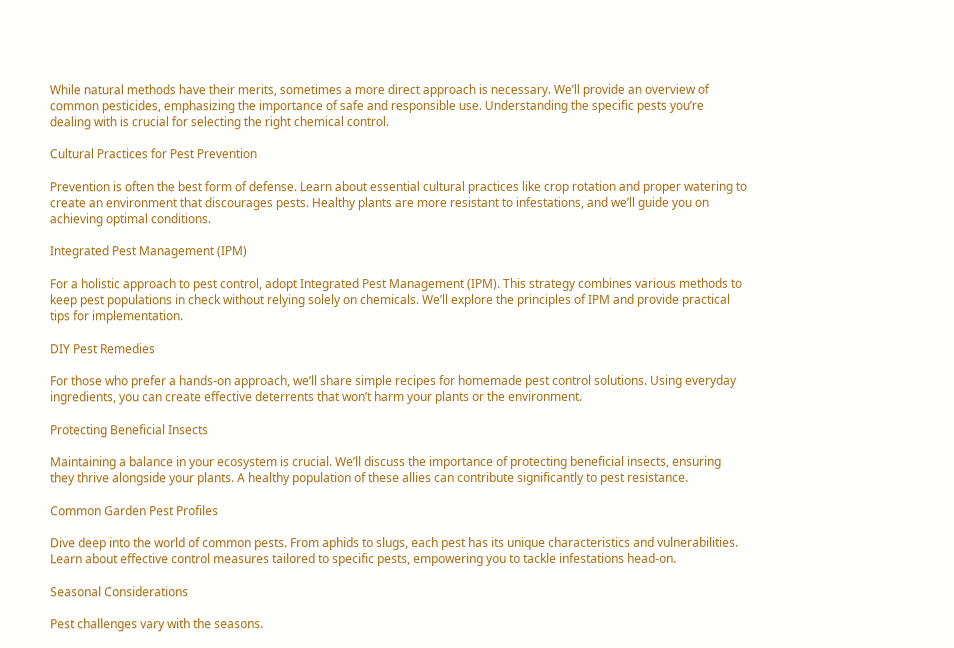While natural methods have their merits, sometimes a more direct approach is necessary. We’ll provide an overview of common pesticides, emphasizing the importance of safe and responsible use. Understanding the specific pests you’re dealing with is crucial for selecting the right chemical control.

Cultural Practices for Pest Prevention

Prevention is often the best form of defense. Learn about essential cultural practices like crop rotation and proper watering to create an environment that discourages pests. Healthy plants are more resistant to infestations, and we’ll guide you on achieving optimal conditions.

Integrated Pest Management (IPM)

For a holistic approach to pest control, adopt Integrated Pest Management (IPM). This strategy combines various methods to keep pest populations in check without relying solely on chemicals. We’ll explore the principles of IPM and provide practical tips for implementation.

DIY Pest Remedies

For those who prefer a hands-on approach, we’ll share simple recipes for homemade pest control solutions. Using everyday ingredients, you can create effective deterrents that won’t harm your plants or the environment.

Protecting Beneficial Insects

Maintaining a balance in your ecosystem is crucial. We’ll discuss the importance of protecting beneficial insects, ensuring they thrive alongside your plants. A healthy population of these allies can contribute significantly to pest resistance.

Common Garden Pest Profiles

Dive deep into the world of common pests. From aphids to slugs, each pest has its unique characteristics and vulnerabilities. Learn about effective control measures tailored to specific pests, empowering you to tackle infestations head-on.

Seasonal Considerations

Pest challenges vary with the seasons.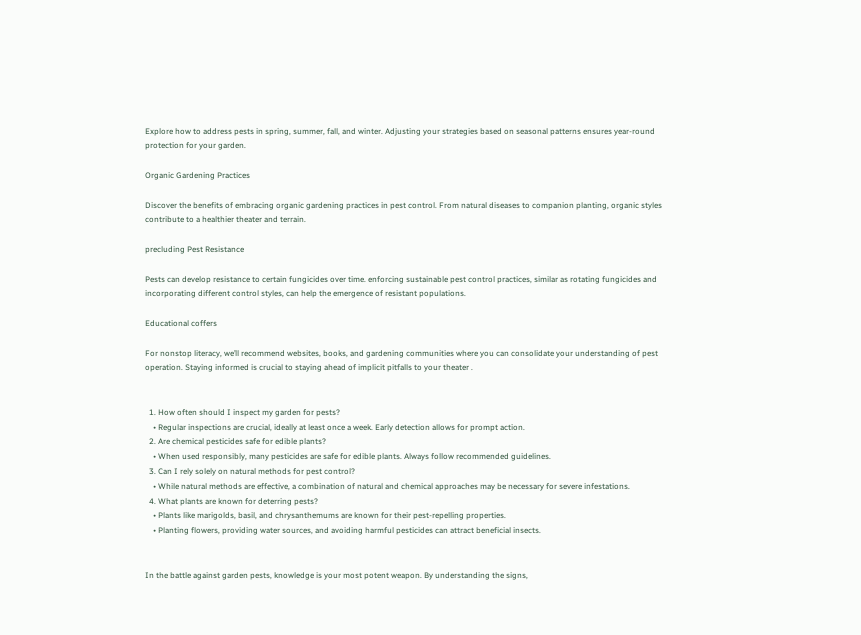Explore how to address pests in spring, summer, fall, and winter. Adjusting your strategies based on seasonal patterns ensures year-round protection for your garden.

Organic Gardening Practices

Discover the benefits of embracing organic gardening practices in pest control. From natural diseases to companion planting, organic styles contribute to a healthier theater and terrain.

precluding Pest Resistance

Pests can develop resistance to certain fungicides over time. enforcing sustainable pest control practices, similar as rotating fungicides and incorporating different control styles, can help the emergence of resistant populations.

Educational coffers

For nonstop literacy, we’ll recommend websites, books, and gardening communities where you can consolidate your understanding of pest operation. Staying informed is crucial to staying ahead of implicit pitfalls to your theater .


  1. How often should I inspect my garden for pests?
    • Regular inspections are crucial, ideally at least once a week. Early detection allows for prompt action.
  2. Are chemical pesticides safe for edible plants?
    • When used responsibly, many pesticides are safe for edible plants. Always follow recommended guidelines.
  3. Can I rely solely on natural methods for pest control?
    • While natural methods are effective, a combination of natural and chemical approaches may be necessary for severe infestations.
  4. What plants are known for deterring pests?
    • Plants like marigolds, basil, and chrysanthemums are known for their pest-repelling properties.
    • Planting flowers, providing water sources, and avoiding harmful pesticides can attract beneficial insects.


In the battle against garden pests, knowledge is your most potent weapon. By understanding the signs,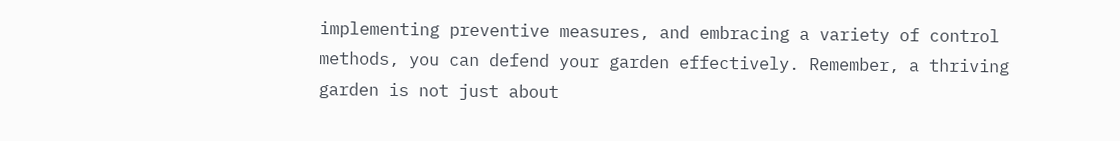implementing preventive measures, and embracing a variety of control methods, you can defend your garden effectively. Remember, a thriving garden is not just about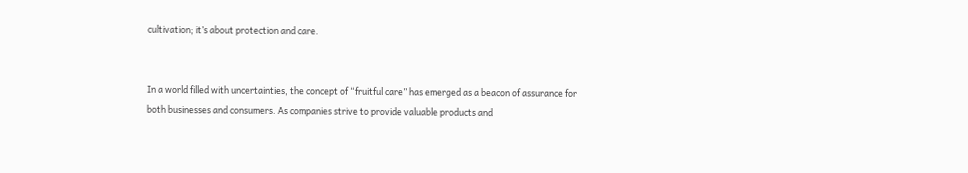cultivation; it’s about protection and care.


In a world filled with uncertainties, the concept of “fruitful care” has emerged as a beacon of assurance for both businesses and consumers. As companies strive to provide valuable products and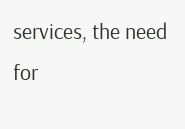services, the need for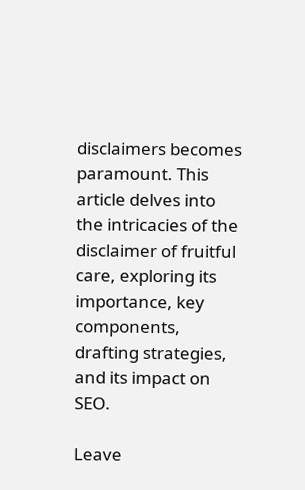disclaimers becomes paramount. This article delves into the intricacies of the disclaimer of fruitful care, exploring its importance, key components, drafting strategies, and its impact on SEO.

Leave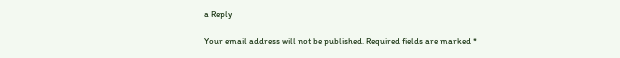a Reply

Your email address will not be published. Required fields are marked *